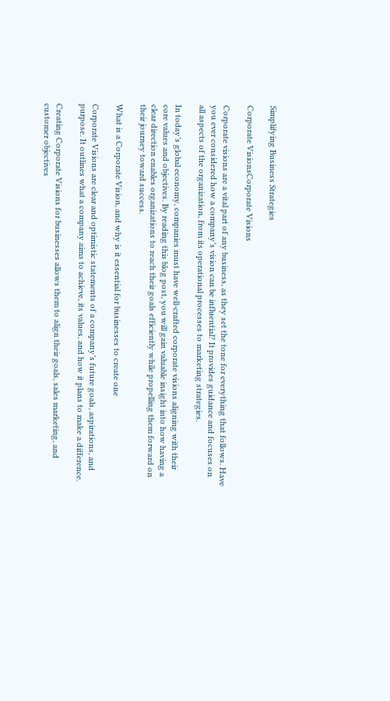Simplifying Business Strategies

Corporate VisionsCorporate Visions

Corporate visions are a vital part of any business, as they set the tone for everything that follows. Have you ever considered how a company’s vision can be influential? It provides guidance and focuses on all aspects of the organization, from its operational processes to marketing strategies.

In today’s global economy, companies must have well-crafted corporate visions aligning with their core values and objectives. By reading this blog post, you will gain valuable insight into how having a clear direction enables organizations to reach their goals efficiently while propelling them forward on their journey toward success.

What is a Corporate Vision, and why is it essential for businesses to create one

Corporate Visions are clear and optimistic statements of a company’s future goals, aspirations, and purpose. It outlines what a company aims to achieve, its values, and how it plans to make a difference.

Creating Corporate Visions for businesses allows them to align their goals, sales marketing, and customer objectives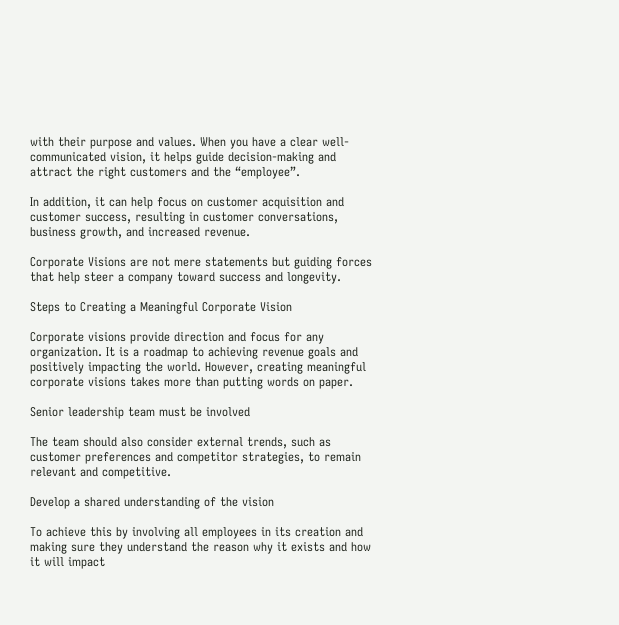with their purpose and values. When you have a clear well-communicated vision, it helps guide decision-making and attract the right customers and the “employee”.

In addition, it can help focus on customer acquisition and customer success, resulting in customer conversations, business growth, and increased revenue.

Corporate Visions are not mere statements but guiding forces that help steer a company toward success and longevity.

Steps to Creating a Meaningful Corporate Vision

Corporate visions provide direction and focus for any organization. It is a roadmap to achieving revenue goals and positively impacting the world. However, creating meaningful corporate visions takes more than putting words on paper.

Senior leadership team must be involved

The team should also consider external trends, such as customer preferences and competitor strategies, to remain relevant and competitive.

Develop a shared understanding of the vision

To achieve this by involving all employees in its creation and making sure they understand the reason why it exists and how it will impact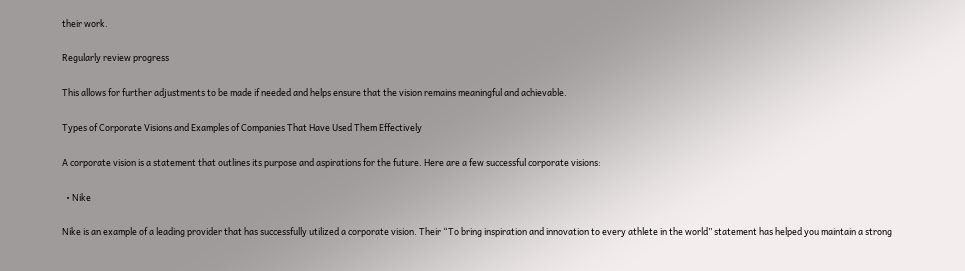their work.

Regularly review progress

This allows for further adjustments to be made if needed and helps ensure that the vision remains meaningful and achievable.

Types of Corporate Visions and Examples of Companies That Have Used Them Effectively

A corporate vision is a statement that outlines its purpose and aspirations for the future. Here are a few successful corporate visions:

  • Nike

Nike is an example of a leading provider that has successfully utilized a corporate vision. Their “To bring inspiration and innovation to every athlete in the world” statement has helped you maintain a strong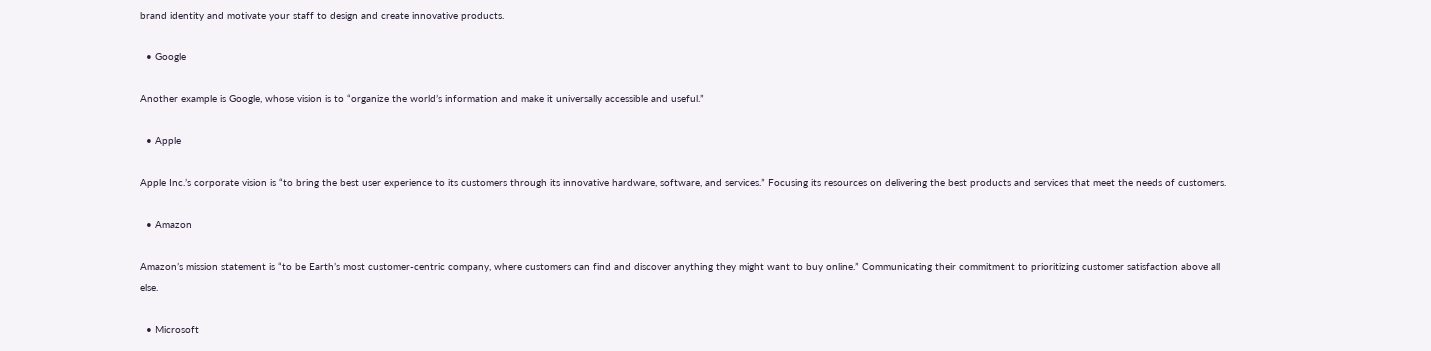brand identity and motivate your staff to design and create innovative products.

  • Google

Another example is Google, whose vision is to “organize the world’s information and make it universally accessible and useful.”

  • Apple

Apple Inc.’s corporate vision is “to bring the best user experience to its customers through its innovative hardware, software, and services.” Focusing its resources on delivering the best products and services that meet the needs of customers.

  • Amazon

Amazon’s mission statement is “to be Earth’s most customer-centric company, where customers can find and discover anything they might want to buy online.” Communicating their commitment to prioritizing customer satisfaction above all else.

  • Microsoft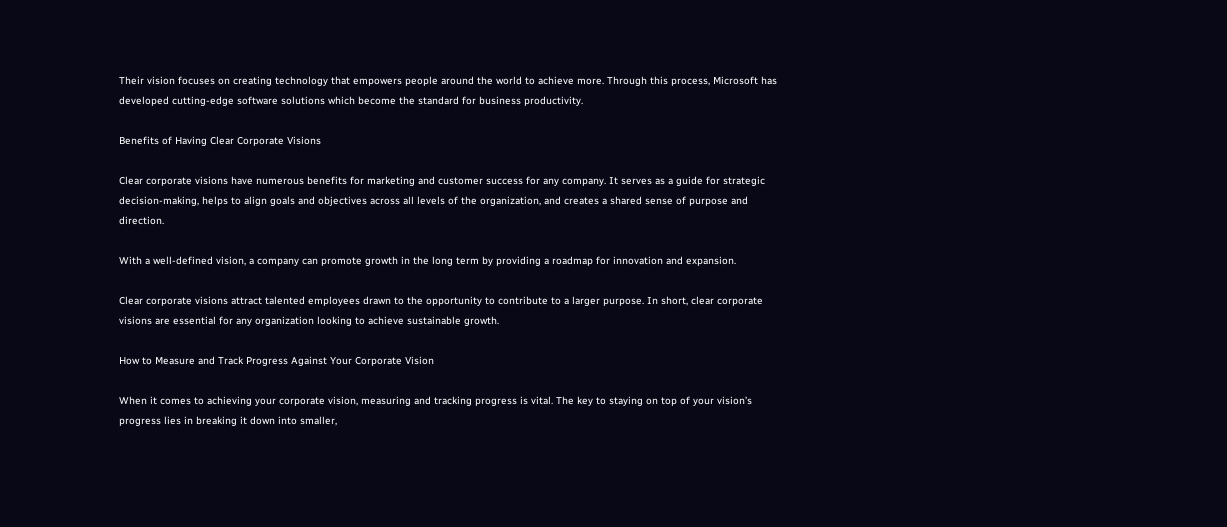Their vision focuses on creating technology that empowers people around the world to achieve more. Through this process, Microsoft has developed cutting-edge software solutions which become the standard for business productivity.

Benefits of Having Clear Corporate Visions

Clear corporate visions have numerous benefits for marketing and customer success for any company. It serves as a guide for strategic decision-making, helps to align goals and objectives across all levels of the organization, and creates a shared sense of purpose and direction.

With a well-defined vision, a company can promote growth in the long term by providing a roadmap for innovation and expansion.

Clear corporate visions attract talented employees drawn to the opportunity to contribute to a larger purpose. In short, clear corporate visions are essential for any organization looking to achieve sustainable growth.

How to Measure and Track Progress Against Your Corporate Vision

When it comes to achieving your corporate vision, measuring and tracking progress is vital. The key to staying on top of your vision’s progress lies in breaking it down into smaller,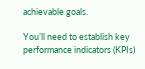achievable goals.

You’ll need to establish key performance indicators (KPIs)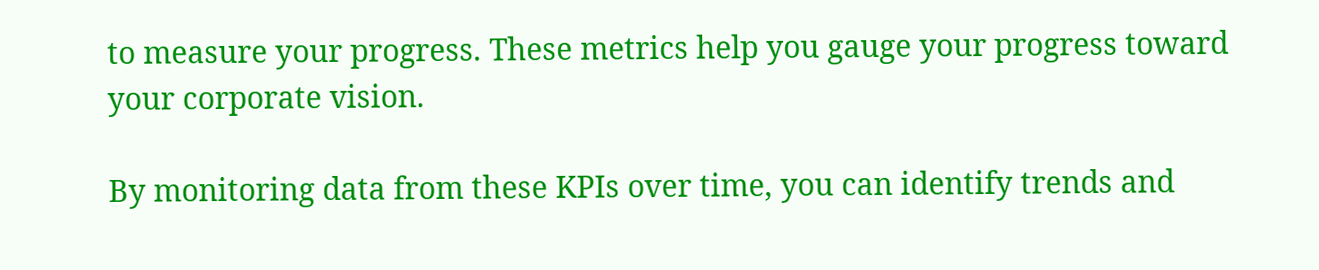to measure your progress. These metrics help you gauge your progress toward your corporate vision.

By monitoring data from these KPIs over time, you can identify trends and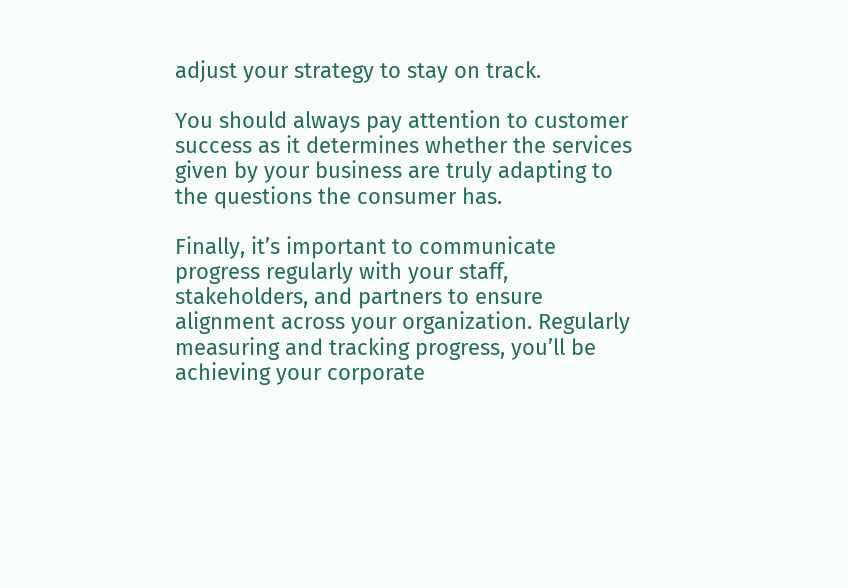adjust your strategy to stay on track.

You should always pay attention to customer success as it determines whether the services given by your business are truly adapting to the questions the consumer has.

Finally, it’s important to communicate progress regularly with your staff, stakeholders, and partners to ensure alignment across your organization. Regularly measuring and tracking progress, you’ll be achieving your corporate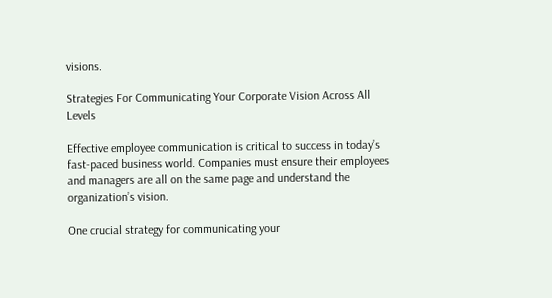visions.

Strategies For Communicating Your Corporate Vision Across All Levels

Effective employee communication is critical to success in today’s fast-paced business world. Companies must ensure their employees and managers are all on the same page and understand the organization’s vision.

One crucial strategy for communicating your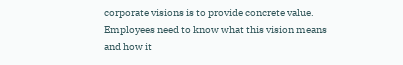corporate visions is to provide concrete value. Employees need to know what this vision means and how it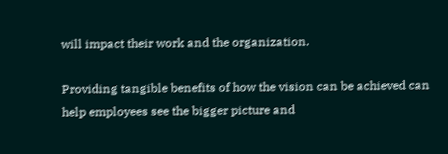will impact their work and the organization.

Providing tangible benefits of how the vision can be achieved can help employees see the bigger picture and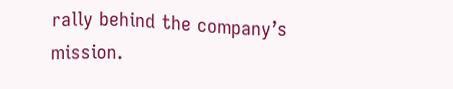rally behind the company’s mission.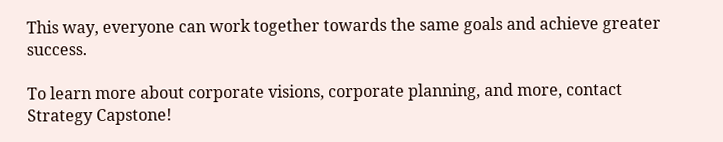This way, everyone can work together towards the same goals and achieve greater success.

To learn more about corporate visions, corporate planning, and more, contact Strategy Capstone!